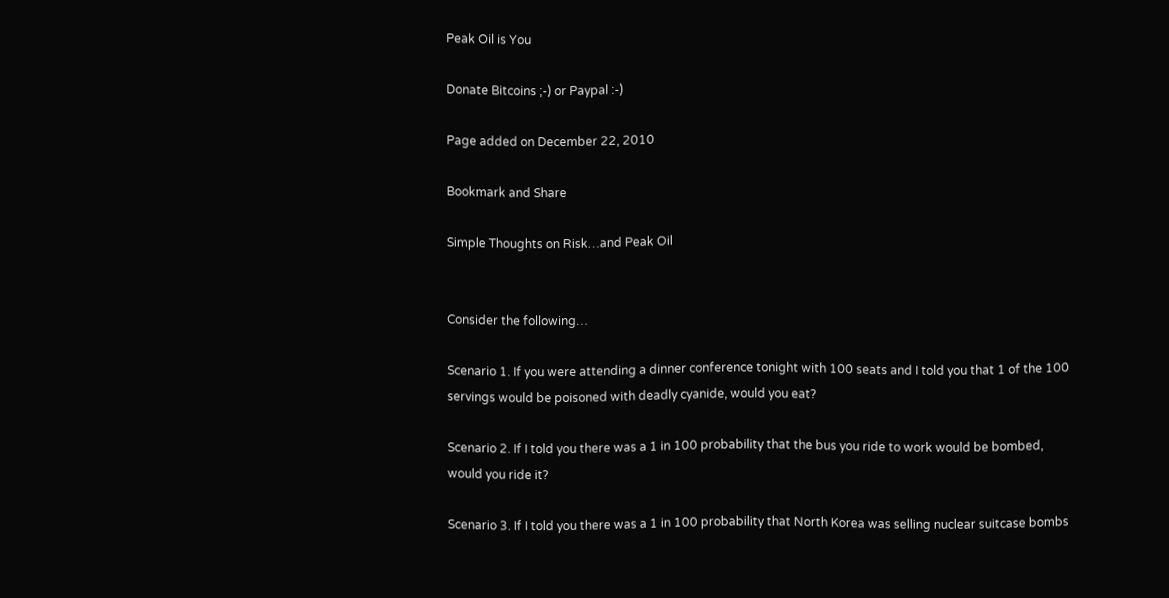Peak Oil is You

Donate Bitcoins ;-) or Paypal :-)

Page added on December 22, 2010

Bookmark and Share

Simple Thoughts on Risk…and Peak Oil


Consider the following…

Scenario 1. If you were attending a dinner conference tonight with 100 seats and I told you that 1 of the 100 servings would be poisoned with deadly cyanide, would you eat?

Scenario 2. If I told you there was a 1 in 100 probability that the bus you ride to work would be bombed, would you ride it?

Scenario 3. If I told you there was a 1 in 100 probability that North Korea was selling nuclear suitcase bombs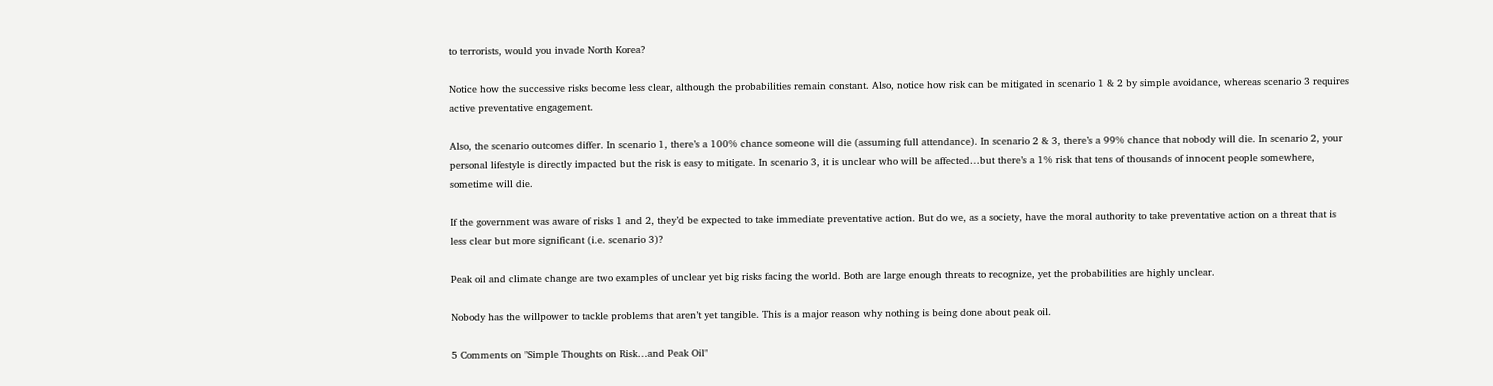to terrorists, would you invade North Korea?

Notice how the successive risks become less clear, although the probabilities remain constant. Also, notice how risk can be mitigated in scenario 1 & 2 by simple avoidance, whereas scenario 3 requires active preventative engagement.

Also, the scenario outcomes differ. In scenario 1, there’s a 100% chance someone will die (assuming full attendance). In scenario 2 & 3, there’s a 99% chance that nobody will die. In scenario 2, your personal lifestyle is directly impacted but the risk is easy to mitigate. In scenario 3, it is unclear who will be affected…but there’s a 1% risk that tens of thousands of innocent people somewhere, sometime will die.

If the government was aware of risks 1 and 2, they’d be expected to take immediate preventative action. But do we, as a society, have the moral authority to take preventative action on a threat that is less clear but more significant (i.e. scenario 3)?

Peak oil and climate change are two examples of unclear yet big risks facing the world. Both are large enough threats to recognize, yet the probabilities are highly unclear.

Nobody has the willpower to tackle problems that aren’t yet tangible. This is a major reason why nothing is being done about peak oil.

5 Comments on "Simple Thoughts on Risk…and Peak Oil"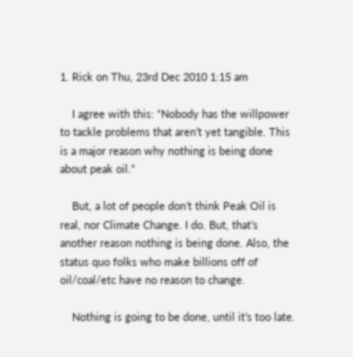1. Rick on Thu, 23rd Dec 2010 1:15 am

    I agree with this: “Nobody has the willpower to tackle problems that aren’t yet tangible. This is a major reason why nothing is being done about peak oil.”

    But, a lot of people don’t think Peak Oil is real, nor Climate Change. I do. But, that’s another reason nothing is being done. Also, the status quo folks who make billions off of oil/coal/etc have no reason to change.

    Nothing is going to be done, until it’s too late.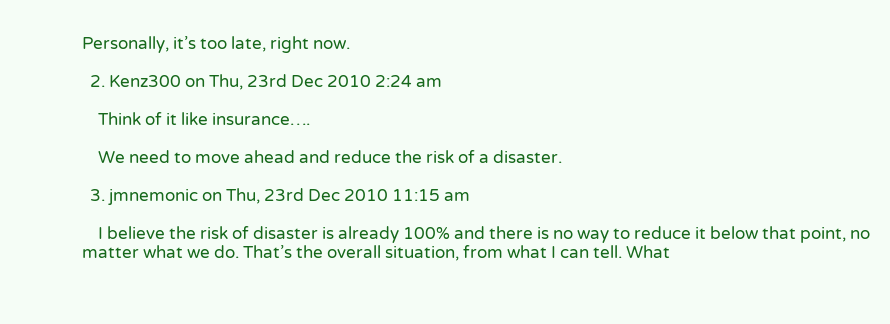Personally, it’s too late, right now.

  2. Kenz300 on Thu, 23rd Dec 2010 2:24 am

    Think of it like insurance….

    We need to move ahead and reduce the risk of a disaster.

  3. jmnemonic on Thu, 23rd Dec 2010 11:15 am

    I believe the risk of disaster is already 100% and there is no way to reduce it below that point, no matter what we do. That’s the overall situation, from what I can tell. What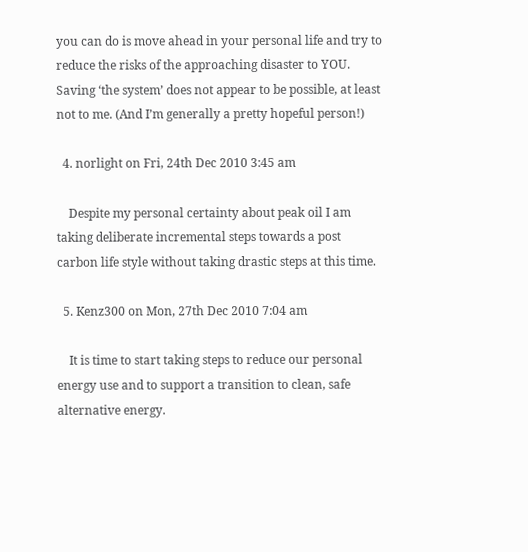you can do is move ahead in your personal life and try to reduce the risks of the approaching disaster to YOU. Saving ‘the system’ does not appear to be possible, at least not to me. (And I’m generally a pretty hopeful person!)

  4. norlight on Fri, 24th Dec 2010 3:45 am

    Despite my personal certainty about peak oil I am taking deliberate incremental steps towards a post carbon life style without taking drastic steps at this time.

  5. Kenz300 on Mon, 27th Dec 2010 7:04 am

    It is time to start taking steps to reduce our personal energy use and to support a transition to clean, safe alternative energy.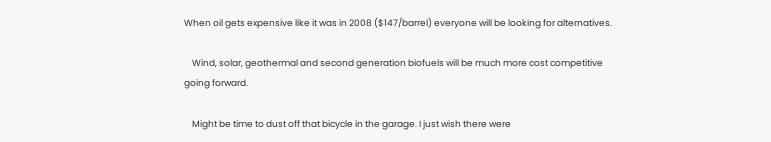When oil gets expensive like it was in 2008 ($147/barrel) everyone will be looking for alternatives.

    Wind, solar, geothermal and second generation biofuels will be much more cost competitive going forward.

    Might be time to dust off that bicycle in the garage. I just wish there were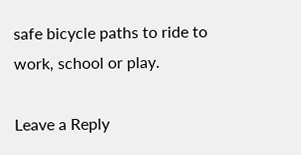safe bicycle paths to ride to work, school or play.

Leave a Reply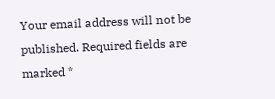Your email address will not be published. Required fields are marked *